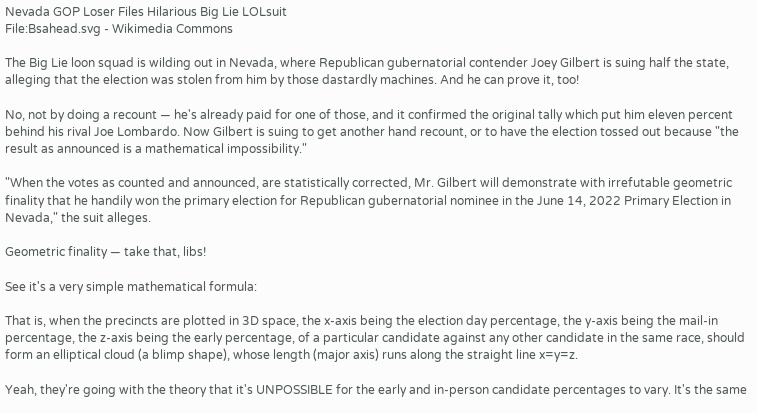Nevada GOP Loser Files Hilarious Big Lie LOLsuit
File:Bsahead.svg - Wikimedia Commons

The Big Lie loon squad is wilding out in Nevada, where Republican gubernatorial contender Joey Gilbert is suing half the state, alleging that the election was stolen from him by those dastardly machines. And he can prove it, too!

No, not by doing a recount — he's already paid for one of those, and it confirmed the original tally which put him eleven percent behind his rival Joe Lombardo. Now Gilbert is suing to get another hand recount, or to have the election tossed out because "the result as announced is a mathematical impossibility."

"When the votes as counted and announced, are statistically corrected, Mr. Gilbert will demonstrate with irrefutable geometric finality that he handily won the primary election for Republican gubernatorial nominee in the June 14, 2022 Primary Election in Nevada," the suit alleges.

Geometric finality — take that, libs!

See it's a very simple mathematical formula:

That is, when the precincts are plotted in 3D space, the x-axis being the election day percentage, the y-axis being the mail-in percentage, the z-axis being the early percentage, of a particular candidate against any other candidate in the same race, should form an elliptical cloud (a blimp shape), whose length (major axis) runs along the straight line x=y=z.

Yeah, they're going with the theory that it's UNPOSSIBLE for the early and in-person candidate percentages to vary. It's the same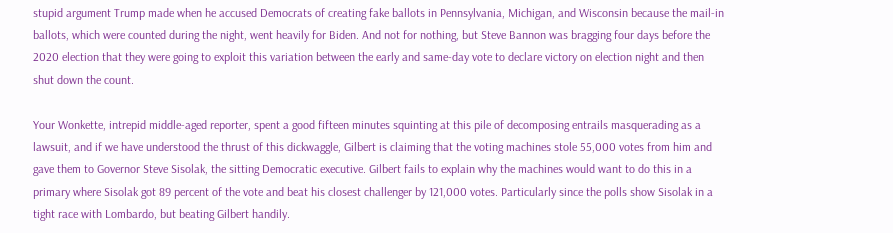stupid argument Trump made when he accused Democrats of creating fake ballots in Pennsylvania, Michigan, and Wisconsin because the mail-in ballots, which were counted during the night, went heavily for Biden. And not for nothing, but Steve Bannon was bragging four days before the 2020 election that they were going to exploit this variation between the early and same-day vote to declare victory on election night and then shut down the count.

Your Wonkette, intrepid middle-aged reporter, spent a good fifteen minutes squinting at this pile of decomposing entrails masquerading as a lawsuit, and if we have understood the thrust of this dickwaggle, Gilbert is claiming that the voting machines stole 55,000 votes from him and gave them to Governor Steve Sisolak, the sitting Democratic executive. Gilbert fails to explain why the machines would want to do this in a primary where Sisolak got 89 percent of the vote and beat his closest challenger by 121,000 votes. Particularly since the polls show Sisolak in a tight race with Lombardo, but beating Gilbert handily.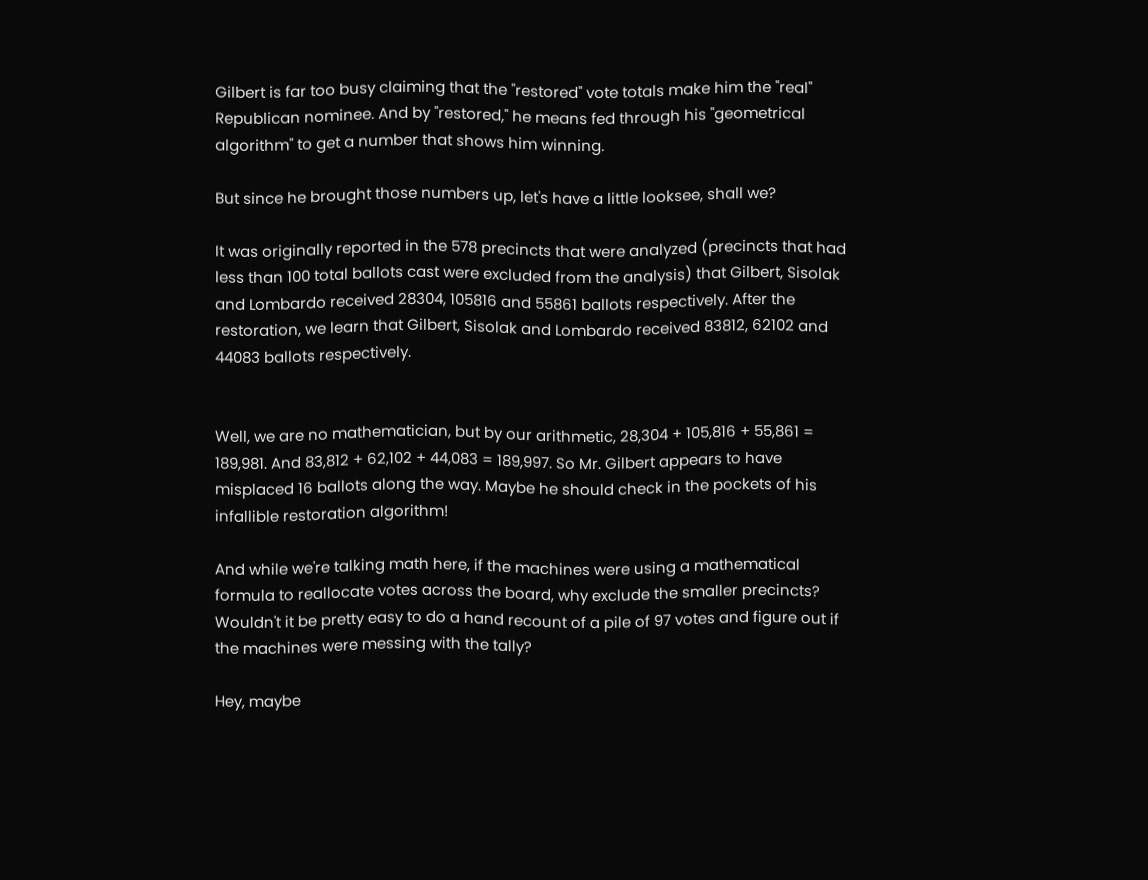Gilbert is far too busy claiming that the "restored" vote totals make him the "real" Republican nominee. And by "restored," he means fed through his "geometrical algorithm" to get a number that shows him winning.

But since he brought those numbers up, let's have a little looksee, shall we?

It was originally reported in the 578 precincts that were analyzed (precincts that had less than 100 total ballots cast were excluded from the analysis) that Gilbert, Sisolak and Lombardo received 28304, 105816 and 55861 ballots respectively. After the restoration, we learn that Gilbert, Sisolak and Lombardo received 83812, 62102 and 44083 ballots respectively.


Well, we are no mathematician, but by our arithmetic, 28,304 + 105,816 + 55,861 = 189,981. And 83,812 + 62,102 + 44,083 = 189,997. So Mr. Gilbert appears to have misplaced 16 ballots along the way. Maybe he should check in the pockets of his infallible restoration algorithm!

And while we're talking math here, if the machines were using a mathematical formula to reallocate votes across the board, why exclude the smaller precincts? Wouldn't it be pretty easy to do a hand recount of a pile of 97 votes and figure out if the machines were messing with the tally?

Hey, maybe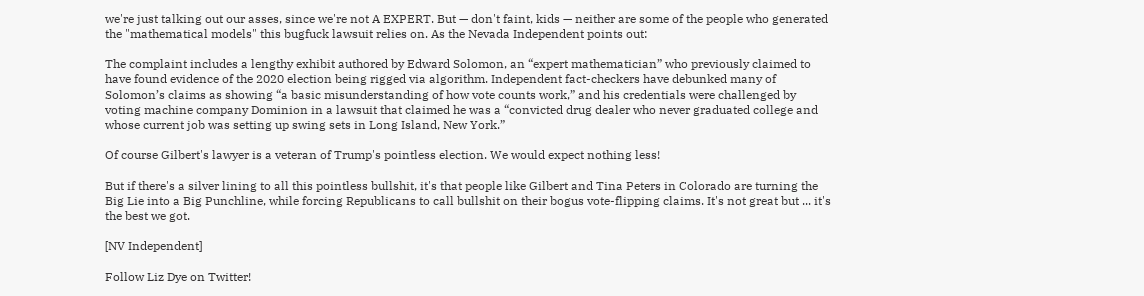we're just talking out our asses, since we're not A EXPERT. But — don't faint, kids — neither are some of the people who generated the "mathematical models" this bugfuck lawsuit relies on. As the Nevada Independent points out:

The complaint includes a lengthy exhibit authored by Edward Solomon, an “expert mathematician” who previously claimed to have found evidence of the 2020 election being rigged via algorithm. Independent fact-checkers have debunked many of Solomon’s claims as showing “a basic misunderstanding of how vote counts work,” and his credentials were challenged by voting machine company Dominion in a lawsuit that claimed he was a “convicted drug dealer who never graduated college and whose current job was setting up swing sets in Long Island, New York.”

Of course Gilbert's lawyer is a veteran of Trump's pointless election. We would expect nothing less!

But if there's a silver lining to all this pointless bullshit, it's that people like Gilbert and Tina Peters in Colorado are turning the Big Lie into a Big Punchline, while forcing Republicans to call bullshit on their bogus vote-flipping claims. It's not great but ... it's the best we got.

[NV Independent]

Follow Liz Dye on Twitter!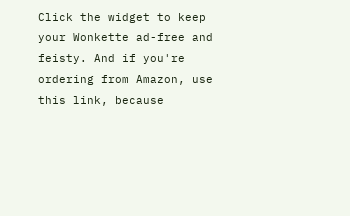Click the widget to keep your Wonkette ad-free and feisty. And if you're ordering from Amazon, use this link, because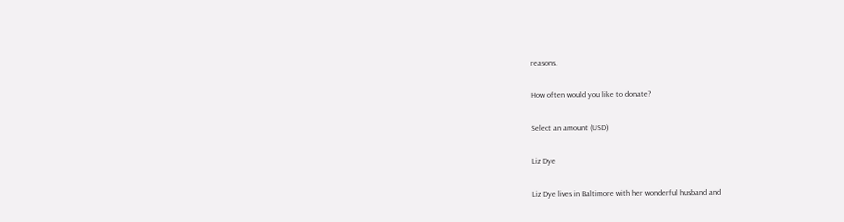reasons.

How often would you like to donate?

Select an amount (USD)

Liz Dye

Liz Dye lives in Baltimore with her wonderful husband and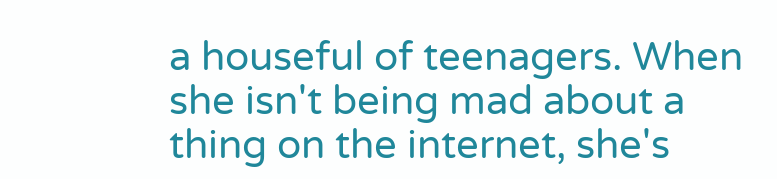a houseful of teenagers. When she isn't being mad about a thing on the internet, she's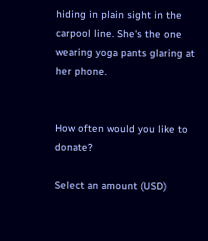hiding in plain sight in the carpool line. She's the one wearing yoga pants glaring at her phone.


How often would you like to donate?

Select an amount (USD)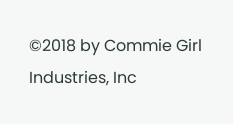©2018 by Commie Girl Industries, Inc